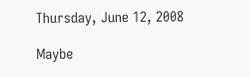Thursday, June 12, 2008

Maybe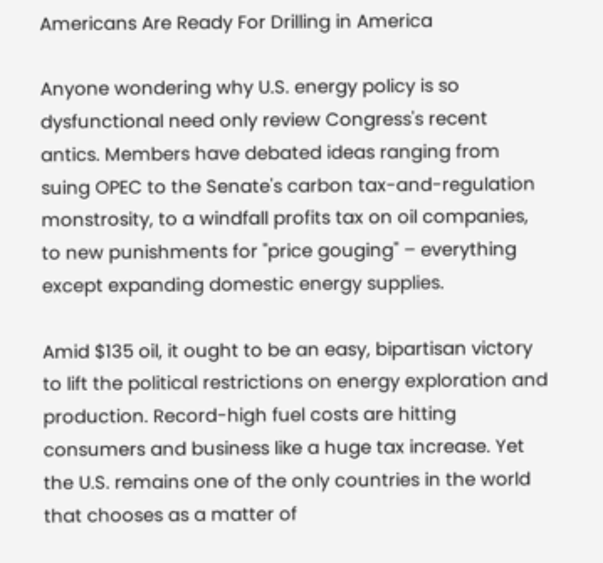Americans Are Ready For Drilling in America

Anyone wondering why U.S. energy policy is so dysfunctional need only review Congress's recent antics. Members have debated ideas ranging from suing OPEC to the Senate's carbon tax-and-regulation monstrosity, to a windfall profits tax on oil companies, to new punishments for "price gouging" – everything except expanding domestic energy supplies.

Amid $135 oil, it ought to be an easy, bipartisan victory to lift the political restrictions on energy exploration and production. Record-high fuel costs are hitting consumers and business like a huge tax increase. Yet the U.S. remains one of the only countries in the world that chooses as a matter of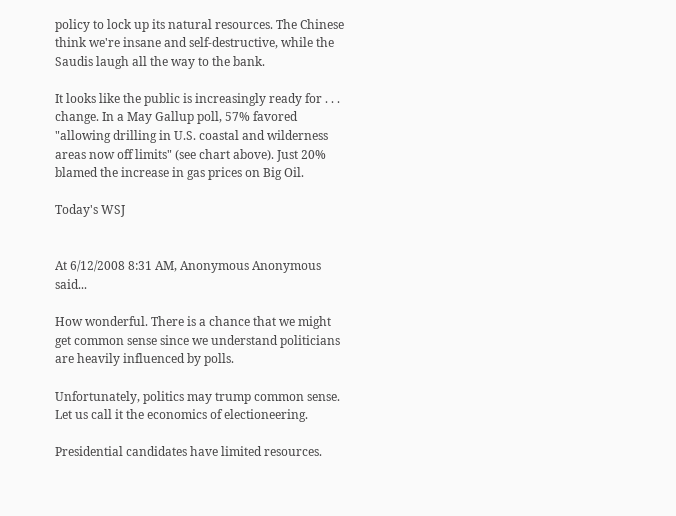policy to lock up its natural resources. The Chinese think we're insane and self-destructive, while the Saudis laugh all the way to the bank.

It looks like the public is increasingly ready for . . . change. In a May Gallup poll, 57% favored "allowing drilling in U.S. coastal and wilderness areas now off limits" (see chart above). Just 20% blamed the increase in gas prices on Big Oil.

Today's WSJ


At 6/12/2008 8:31 AM, Anonymous Anonymous said...

How wonderful. There is a chance that we might get common sense since we understand politicians are heavily influenced by polls.

Unfortunately, politics may trump common sense. Let us call it the economics of electioneering.

Presidential candidates have limited resources.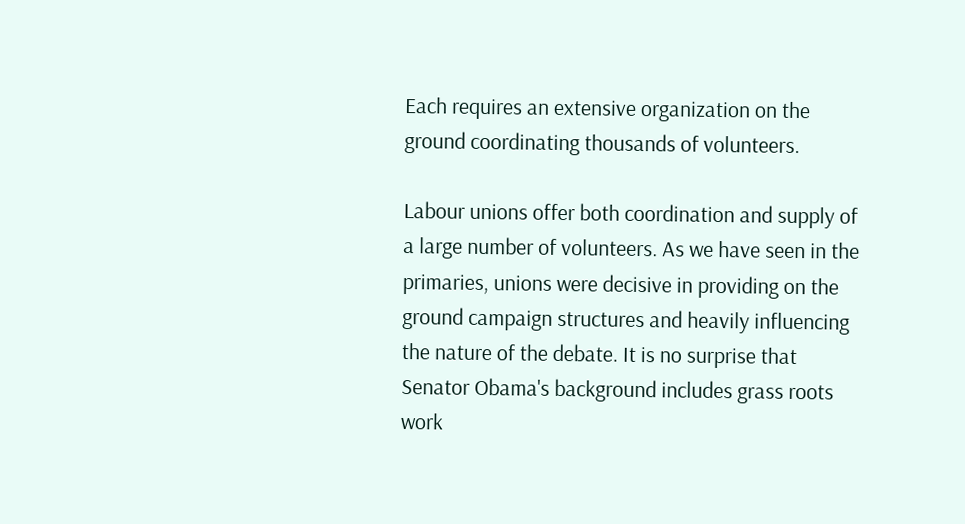Each requires an extensive organization on the ground coordinating thousands of volunteers.

Labour unions offer both coordination and supply of a large number of volunteers. As we have seen in the primaries, unions were decisive in providing on the ground campaign structures and heavily influencing the nature of the debate. It is no surprise that Senator Obama's background includes grass roots work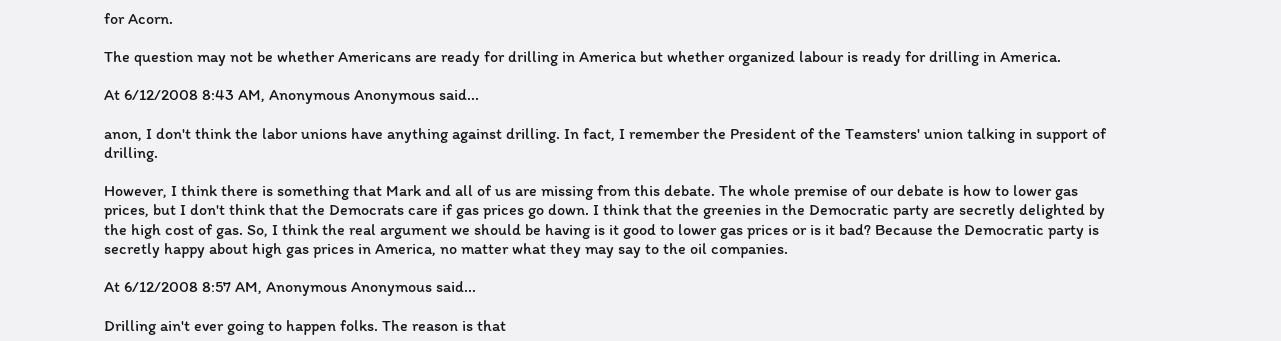for Acorn.

The question may not be whether Americans are ready for drilling in America but whether organized labour is ready for drilling in America.

At 6/12/2008 8:43 AM, Anonymous Anonymous said...

anon, I don't think the labor unions have anything against drilling. In fact, I remember the President of the Teamsters' union talking in support of drilling.

However, I think there is something that Mark and all of us are missing from this debate. The whole premise of our debate is how to lower gas prices, but I don't think that the Democrats care if gas prices go down. I think that the greenies in the Democratic party are secretly delighted by the high cost of gas. So, I think the real argument we should be having is it good to lower gas prices or is it bad? Because the Democratic party is secretly happy about high gas prices in America, no matter what they may say to the oil companies.

At 6/12/2008 8:57 AM, Anonymous Anonymous said...

Drilling ain't ever going to happen folks. The reason is that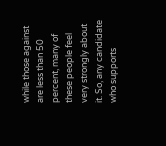while those against are less than 50 percent, many of these people feel very strongly about it. So, any candidate who supports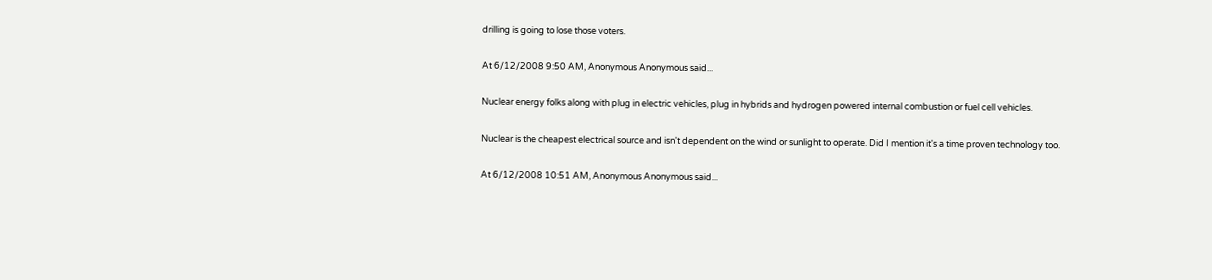drilling is going to lose those voters.

At 6/12/2008 9:50 AM, Anonymous Anonymous said...

Nuclear energy folks along with plug in electric vehicles, plug in hybrids and hydrogen powered internal combustion or fuel cell vehicles.

Nuclear is the cheapest electrical source and isn't dependent on the wind or sunlight to operate. Did I mention it's a time proven technology too.

At 6/12/2008 10:51 AM, Anonymous Anonymous said...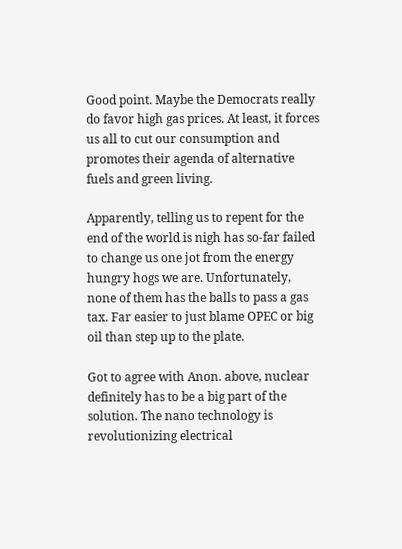Good point. Maybe the Democrats really do favor high gas prices. At least, it forces us all to cut our consumption and promotes their agenda of alternative fuels and green living.

Apparently, telling us to repent for the end of the world is nigh has so-far failed to change us one jot from the energy hungry hogs we are. Unfortunately, none of them has the balls to pass a gas tax. Far easier to just blame OPEC or big oil than step up to the plate.

Got to agree with Anon. above, nuclear definitely has to be a big part of the solution. The nano technology is revolutionizing electrical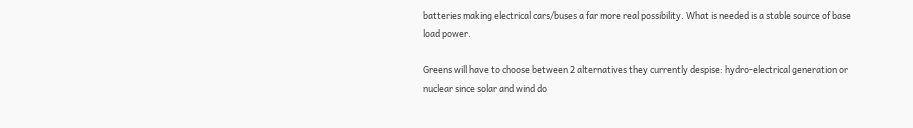batteries making electrical cars/buses a far more real possibility. What is needed is a stable source of base load power.

Greens will have to choose between 2 alternatives they currently despise: hydro-electrical generation or nuclear since solar and wind do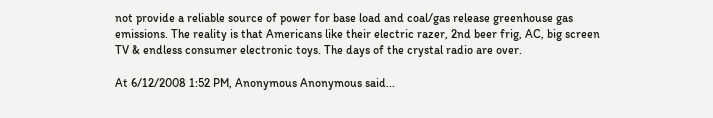not provide a reliable source of power for base load and coal/gas release greenhouse gas emissions. The reality is that Americans like their electric razer, 2nd beer frig, AC, big screen TV & endless consumer electronic toys. The days of the crystal radio are over.

At 6/12/2008 1:52 PM, Anonymous Anonymous said...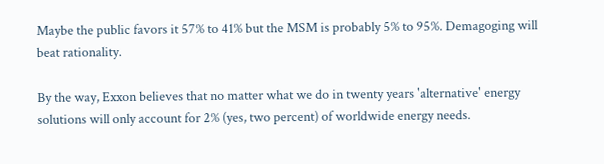Maybe the public favors it 57% to 41% but the MSM is probably 5% to 95%. Demagoging will beat rationality.

By the way, Exxon believes that no matter what we do in twenty years 'alternative' energy solutions will only account for 2% (yes, two percent) of worldwide energy needs.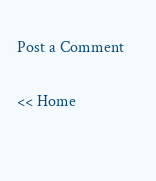Post a Comment

<< Home